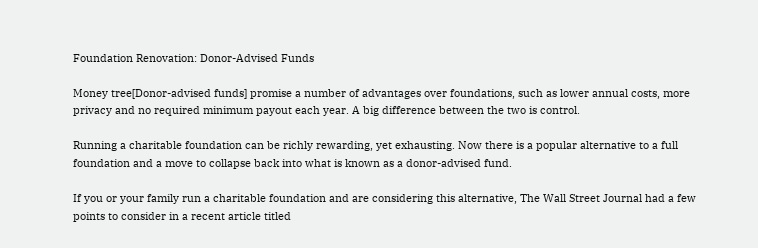Foundation Renovation: Donor-Advised Funds

Money tree[Donor-advised funds] promise a number of advantages over foundations, such as lower annual costs, more privacy and no required minimum payout each year. A big difference between the two is control.

Running a charitable foundation can be richly rewarding, yet exhausting. Now there is a popular alternative to a full foundation and a move to collapse back into what is known as a donor-advised fund.

If you or your family run a charitable foundation and are considering this alternative, The Wall Street Journal had a few points to consider in a recent article titled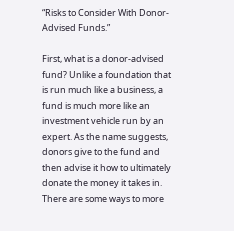“Risks to Consider With Donor-Advised Funds.”

First, what is a donor-advised fund? Unlike a foundation that is run much like a business, a fund is much more like an investment vehicle run by an expert. As the name suggests, donors give to the fund and then advise it how to ultimately donate the money it takes in. There are some ways to more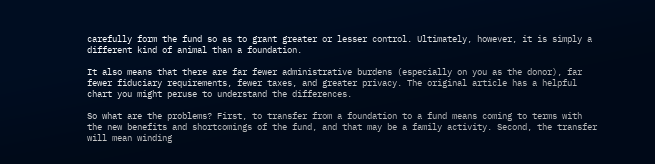carefully form the fund so as to grant greater or lesser control. Ultimately, however, it is simply a different kind of animal than a foundation.

It also means that there are far fewer administrative burdens (especially on you as the donor), far fewer fiduciary requirements, fewer taxes, and greater privacy. The original article has a helpful chart you might peruse to understand the differences.

So what are the problems? First, to transfer from a foundation to a fund means coming to terms with the new benefits and shortcomings of the fund, and that may be a family activity. Second, the transfer will mean winding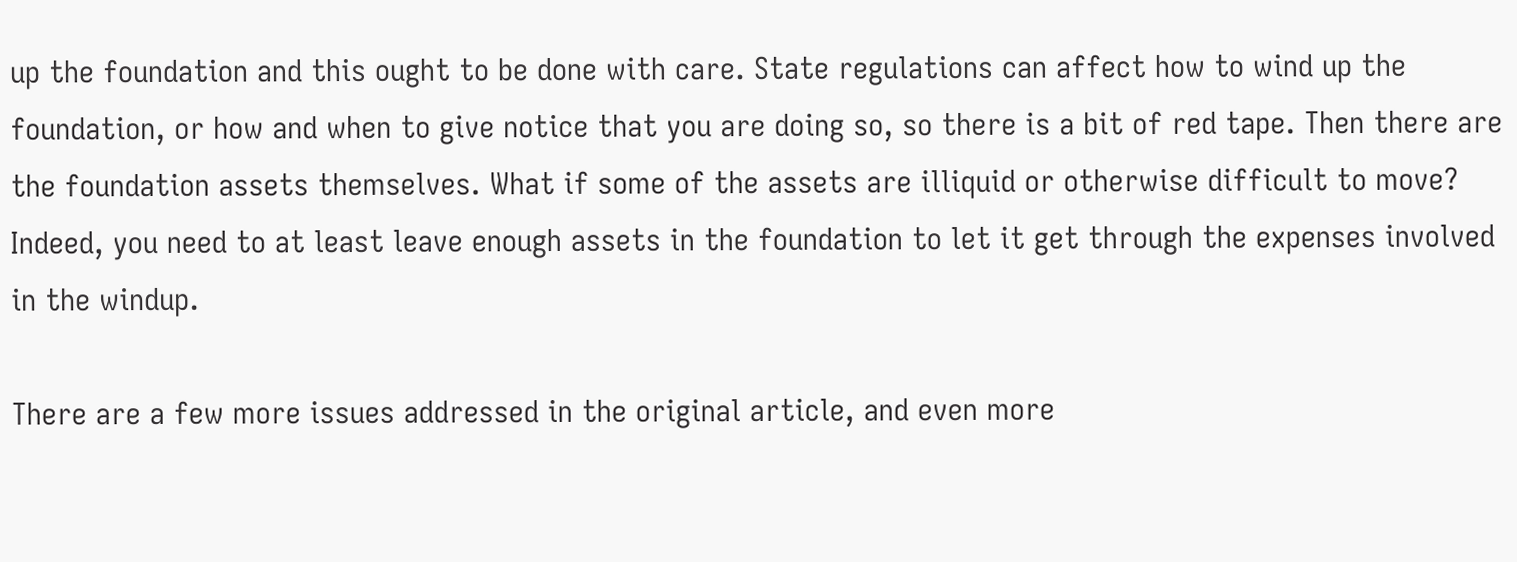up the foundation and this ought to be done with care. State regulations can affect how to wind up the foundation, or how and when to give notice that you are doing so, so there is a bit of red tape. Then there are the foundation assets themselves. What if some of the assets are illiquid or otherwise difficult to move? Indeed, you need to at least leave enough assets in the foundation to let it get through the expenses involved in the windup.

There are a few more issues addressed in the original article, and even more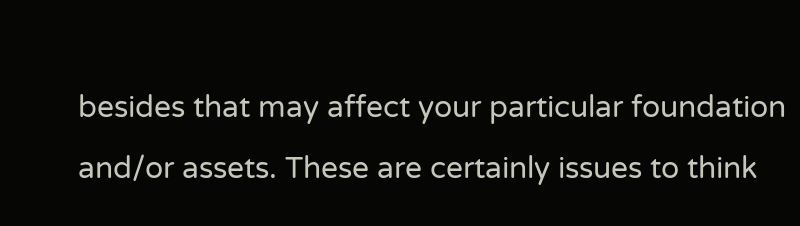besides that may affect your particular foundation and/or assets. These are certainly issues to think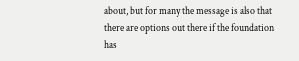about, but for many the message is also that there are options out there if the foundation has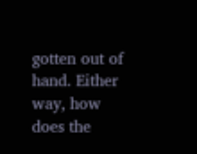gotten out of hand. Either way, how does the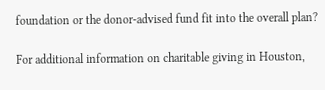foundation or the donor-advised fund fit into the overall plan?

For additional information on charitable giving in Houston,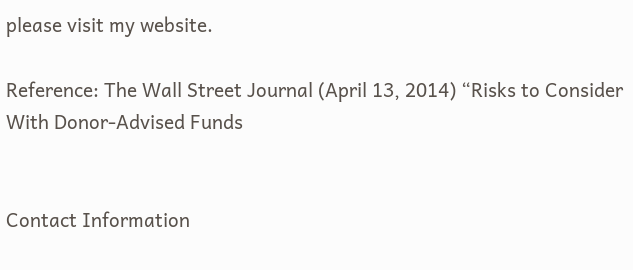please visit my website.

Reference: The Wall Street Journal (April 13, 2014) “Risks to Consider With Donor-Advised Funds


Contact Information